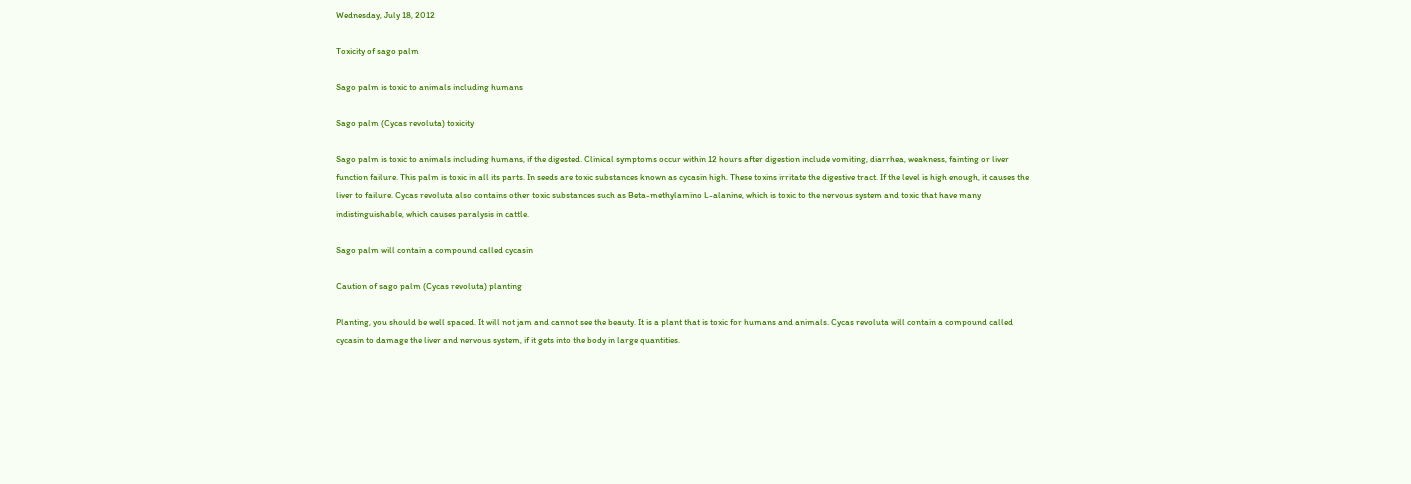Wednesday, July 18, 2012

Toxicity of sago palm

Sago palm is toxic to animals including humans

Sago palm (Cycas revoluta) toxicity

Sago palm is toxic to animals including humans, if the digested. Clinical symptoms occur within 12 hours after digestion include vomiting, diarrhea, weakness, fainting or liver function failure. This palm is toxic in all its parts. In seeds are toxic substances known as cycasin high. These toxins irritate the digestive tract. If the level is high enough, it causes the liver to failure. Cycas revoluta also contains other toxic substances such as Beta-methylamino L-alanine, which is toxic to the nervous system and toxic that have many indistinguishable, which causes paralysis in cattle.

Sago palm will contain a compound called cycasin

Caution of sago palm (Cycas revoluta) planting

Planting, you should be well spaced. It will not jam and cannot see the beauty. It is a plant that is toxic for humans and animals. Cycas revoluta will contain a compound called cycasin to damage the liver and nervous system, if it gets into the body in large quantities.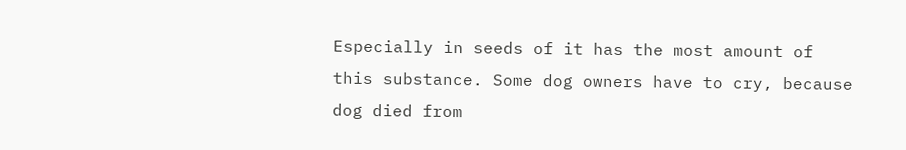Especially in seeds of it has the most amount of this substance. Some dog owners have to cry, because dog died from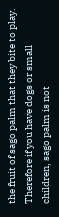the fruit of sago palm that they bite to play. Therefore if you have dogs or small children, sago palm is not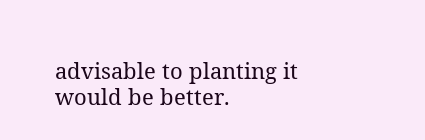advisable to planting it would be better.